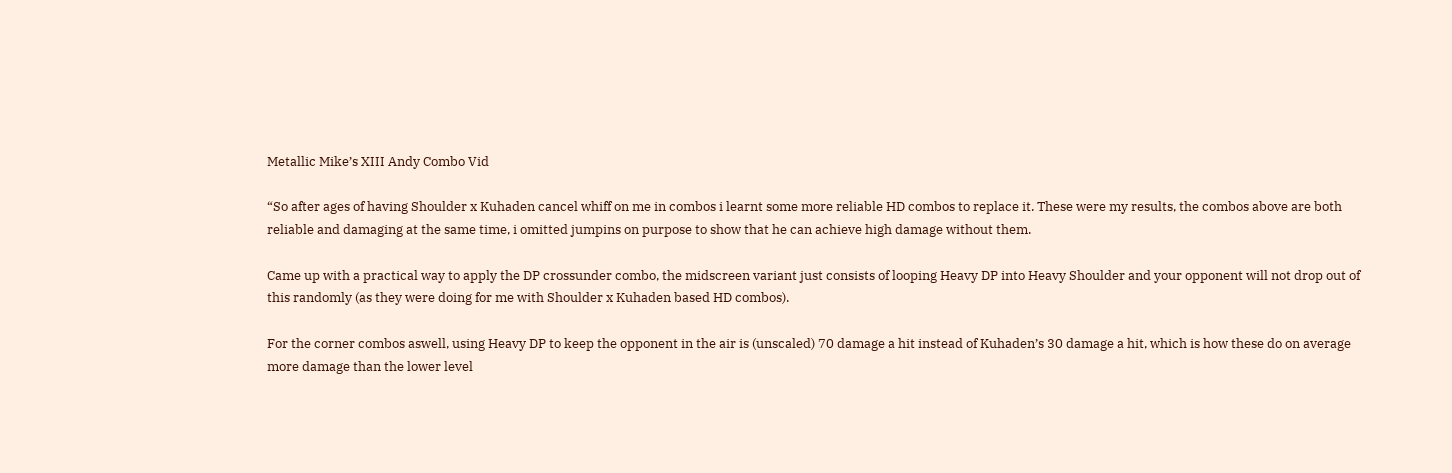Metallic Mike’s XIII Andy Combo Vid

“So after ages of having Shoulder x Kuhaden cancel whiff on me in combos i learnt some more reliable HD combos to replace it. These were my results, the combos above are both reliable and damaging at the same time, i omitted jumpins on purpose to show that he can achieve high damage without them.

Came up with a practical way to apply the DP crossunder combo, the midscreen variant just consists of looping Heavy DP into Heavy Shoulder and your opponent will not drop out of this randomly (as they were doing for me with Shoulder x Kuhaden based HD combos).

For the corner combos aswell, using Heavy DP to keep the opponent in the air is (unscaled) 70 damage a hit instead of Kuhaden’s 30 damage a hit, which is how these do on average more damage than the lower level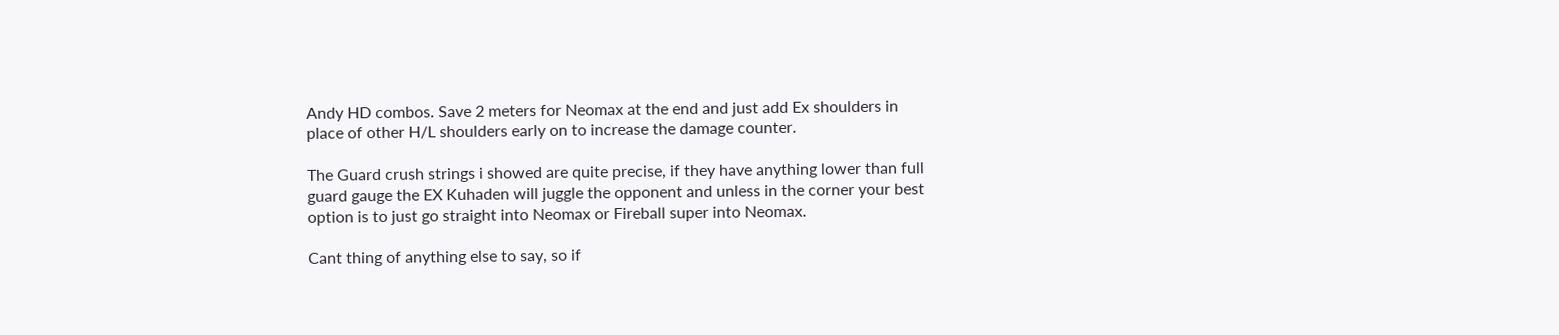Andy HD combos. Save 2 meters for Neomax at the end and just add Ex shoulders in place of other H/L shoulders early on to increase the damage counter.

The Guard crush strings i showed are quite precise, if they have anything lower than full guard gauge the EX Kuhaden will juggle the opponent and unless in the corner your best option is to just go straight into Neomax or Fireball super into Neomax.

Cant thing of anything else to say, so if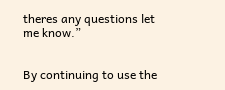theres any questions let me know.”


By continuing to use the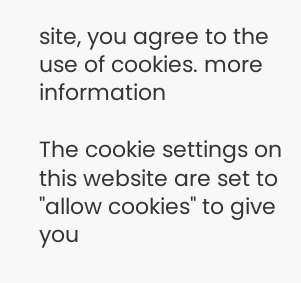site, you agree to the use of cookies. more information

The cookie settings on this website are set to "allow cookies" to give you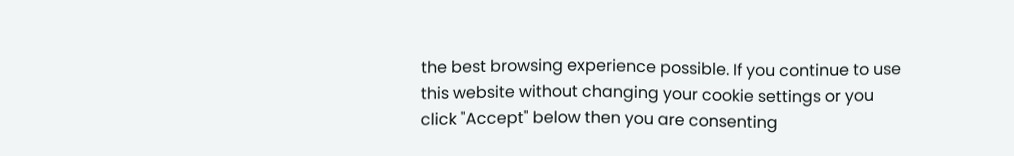the best browsing experience possible. If you continue to use this website without changing your cookie settings or you click "Accept" below then you are consenting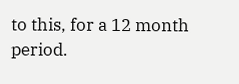to this, for a 12 month period.